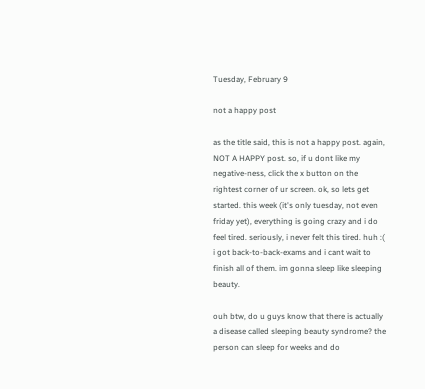Tuesday, February 9

not a happy post

as the title said, this is not a happy post. again, NOT A HAPPY post. so, if u dont like my negative-ness, click the x button on the rightest corner of ur screen. ok, so lets get started. this week (it's only tuesday, not even friday yet), everything is going crazy and i do feel tired. seriously, i never felt this tired. huh :( i got back-to-back-exams and i cant wait to finish all of them. im gonna sleep like sleeping beauty.

ouh btw, do u guys know that there is actually a disease called sleeping beauty syndrome? the person can sleep for weeks and do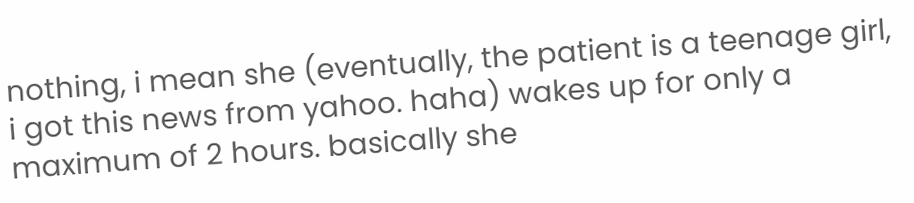nothing, i mean she (eventually, the patient is a teenage girl, i got this news from yahoo. haha) wakes up for only a maximum of 2 hours. basically she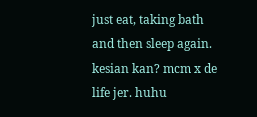just eat, taking bath and then sleep again. kesian kan? mcm x de life jer. huhu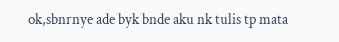ok,sbnrnye ade byk bnde aku nk tulis tp mata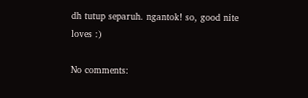dh tutup separuh. ngantok! so, good nite loves :)

No comments: